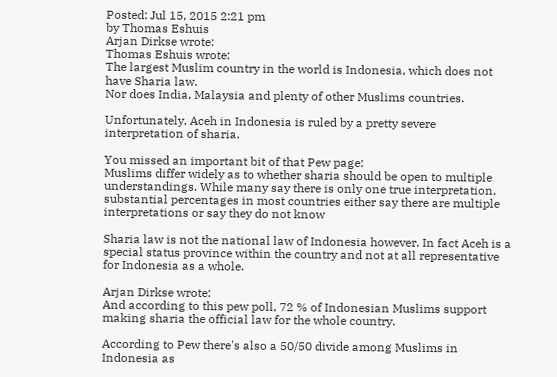Posted: Jul 15, 2015 2:21 pm
by Thomas Eshuis
Arjan Dirkse wrote:
Thomas Eshuis wrote:
The largest Muslim country in the world is Indonesia, which does not have Sharia law.
Nor does India, Malaysia and plenty of other Muslims countries.

Unfortunately, Aceh in Indonesia is ruled by a pretty severe interpretation of sharia.

You missed an important bit of that Pew page:
Muslims differ widely as to whether sharia should be open to multiple understandings. While many say there is only one true interpretation, substantial percentages in most countries either say there are multiple interpretations or say they do not know

Sharia law is not the national law of Indonesia however. In fact Aceh is a special status province within the country and not at all representative for Indonesia as a whole.

Arjan Dirkse wrote:
And according to this pew poll, 72 % of Indonesian Muslims support making sharia the official law for the whole country.

According to Pew there's also a 50/50 divide among Muslims in Indonesia as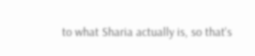to what Sharia actually is, so that's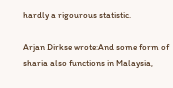hardly a rigourous statistic.

Arjan Dirkse wrote:And some form of sharia also functions in Malaysia,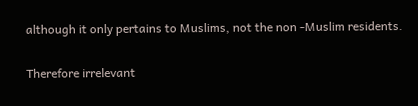although it only pertains to Muslims, not the non -Muslim residents.

Therefore irrelevant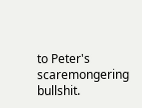to Peter's scaremongering bullshit.